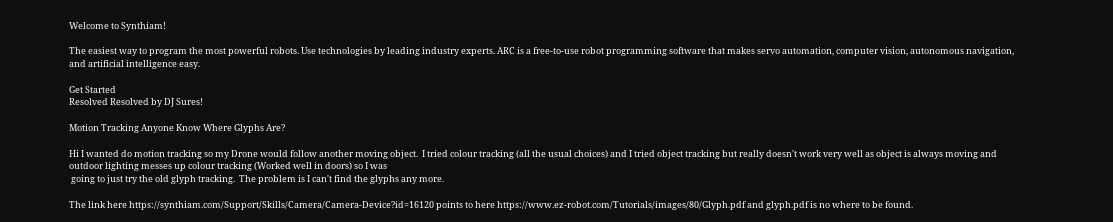Welcome to Synthiam!

The easiest way to program the most powerful robots. Use technologies by leading industry experts. ARC is a free-to-use robot programming software that makes servo automation, computer vision, autonomous navigation, and artificial intelligence easy.

Get Started
Resolved Resolved by DJ Sures!

Motion Tracking Anyone Know Where Glyphs Are?

Hi I wanted do motion tracking so my Drone would follow another moving object.  I tried colour tracking (all the usual choices) and I tried object tracking but really doesn't work very well as object is always moving and outdoor lighting messes up colour tracking (Worked well in doors) so I was
 going to just try the old glyph tracking.  The problem is I can't find the glyphs any more.

The link here https://synthiam.com/Support/Skills/Camera/Camera-Device?id=16120 points to here https://www.ez-robot.com/Tutorials/images/80/Glyph.pdf and glyph.pdf is no where to be found.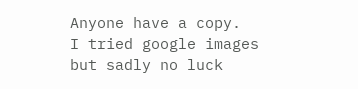Anyone have a copy.  I tried google images but sadly no luck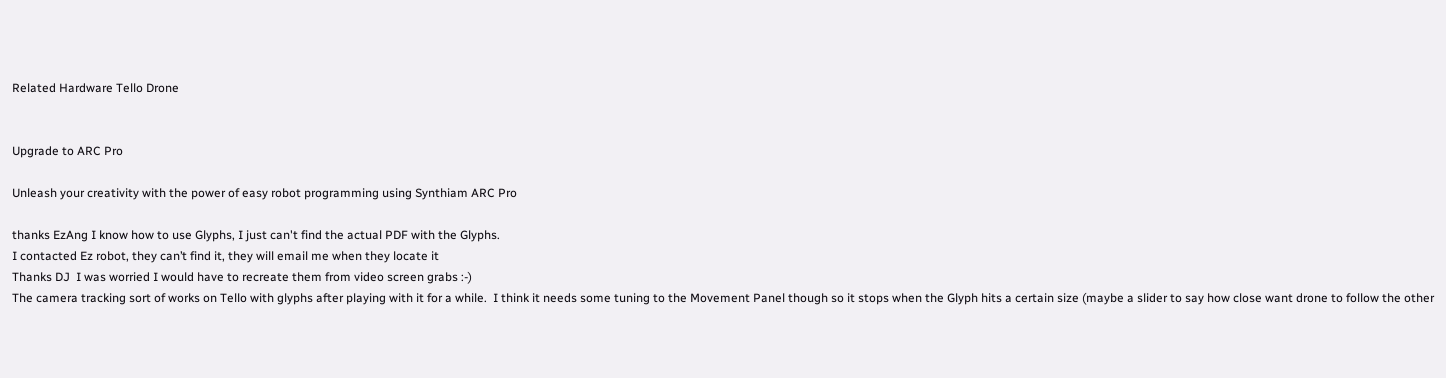Related Hardware Tello Drone


Upgrade to ARC Pro

Unleash your creativity with the power of easy robot programming using Synthiam ARC Pro

thanks EzAng I know how to use Glyphs, I just can't find the actual PDF with the Glyphs.
I contacted Ez robot, they can’t find it, they will email me when they locate it
Thanks DJ  I was worried I would have to recreate them from video screen grabs :-)
The camera tracking sort of works on Tello with glyphs after playing with it for a while.  I think it needs some tuning to the Movement Panel though so it stops when the Glyph hits a certain size (maybe a slider to say how close want drone to follow the other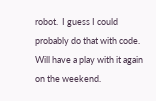robot.  I guess I could probably do that with code.  Will have a play with it again on the weekend.